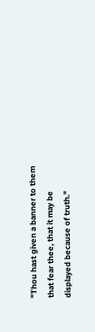"Thou hast given a banner to them that fear thee, that it may be displayed because of truth."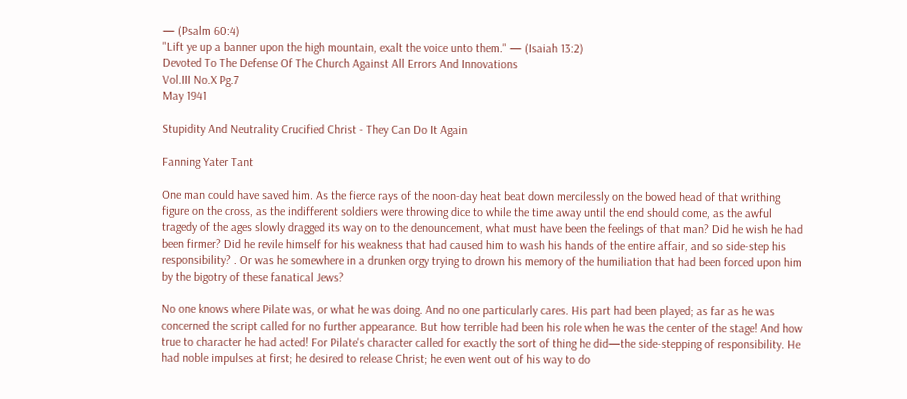— (Psalm 60:4)
"Lift ye up a banner upon the high mountain, exalt the voice unto them." — (Isaiah 13:2)
Devoted To The Defense Of The Church Against All Errors And Innovations
Vol.III No.X Pg.7
May 1941

Stupidity And Neutrality Crucified Christ - They Can Do It Again

Fanning Yater Tant

One man could have saved him. As the fierce rays of the noon-day heat beat down mercilessly on the bowed head of that writhing figure on the cross, as the indifferent soldiers were throwing dice to while the time away until the end should come, as the awful tragedy of the ages slowly dragged its way on to the denouncement, what must have been the feelings of that man? Did he wish he had been firmer? Did he revile himself for his weakness that had caused him to wash his hands of the entire affair, and so side-step his responsibility? . Or was he somewhere in a drunken orgy trying to drown his memory of the humiliation that had been forced upon him by the bigotry of these fanatical Jews?

No one knows where Pilate was, or what he was doing. And no one particularly cares. His part had been played; as far as he was concerned the script called for no further appearance. But how terrible had been his role when he was the center of the stage! And how true to character he had acted! For Pilate's character called for exactly the sort of thing he did—the side-stepping of responsibility. He had noble impulses at first; he desired to release Christ; he even went out of his way to do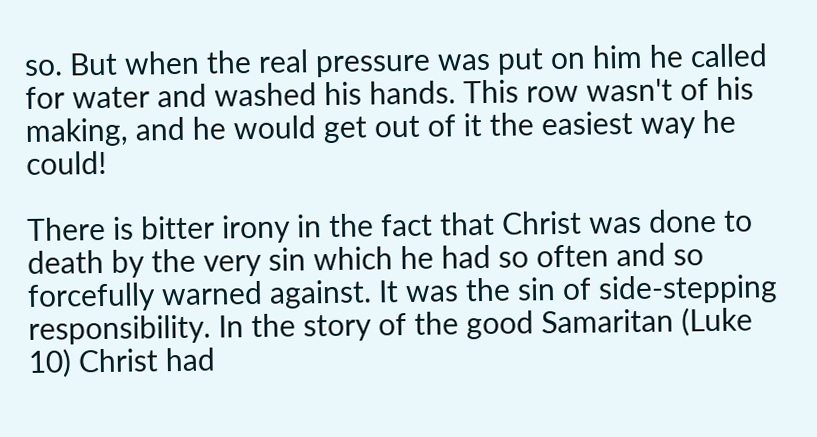so. But when the real pressure was put on him he called for water and washed his hands. This row wasn't of his making, and he would get out of it the easiest way he could!

There is bitter irony in the fact that Christ was done to death by the very sin which he had so often and so forcefully warned against. It was the sin of side-stepping responsibility. In the story of the good Samaritan (Luke 10) Christ had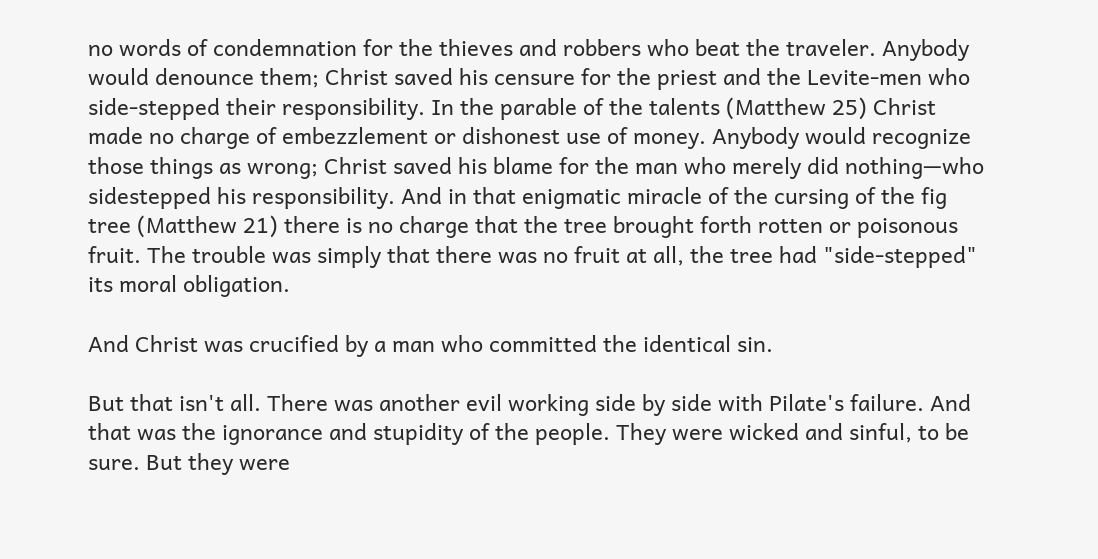no words of condemnation for the thieves and robbers who beat the traveler. Anybody would denounce them; Christ saved his censure for the priest and the Levite-men who side-stepped their responsibility. In the parable of the talents (Matthew 25) Christ made no charge of embezzlement or dishonest use of money. Anybody would recognize those things as wrong; Christ saved his blame for the man who merely did nothing—who sidestepped his responsibility. And in that enigmatic miracle of the cursing of the fig tree (Matthew 21) there is no charge that the tree brought forth rotten or poisonous fruit. The trouble was simply that there was no fruit at all, the tree had "side-stepped" its moral obligation.

And Christ was crucified by a man who committed the identical sin.

But that isn't all. There was another evil working side by side with Pilate's failure. And that was the ignorance and stupidity of the people. They were wicked and sinful, to be sure. But they were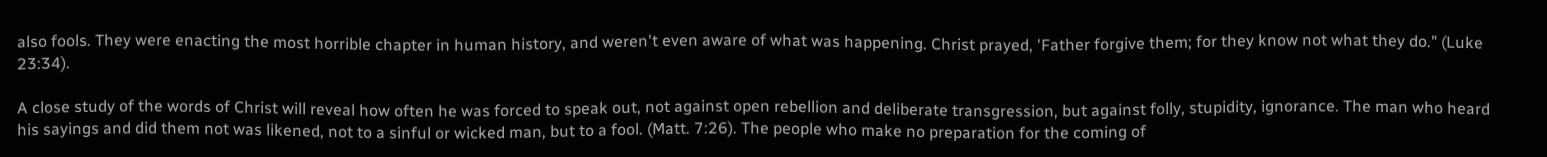also fools. They were enacting the most horrible chapter in human history, and weren't even aware of what was happening. Christ prayed, 'Father forgive them; for they know not what they do." (Luke 23:34).

A close study of the words of Christ will reveal how often he was forced to speak out, not against open rebellion and deliberate transgression, but against folly, stupidity, ignorance. The man who heard his sayings and did them not was likened, not to a sinful or wicked man, but to a fool. (Matt. 7:26). The people who make no preparation for the coming of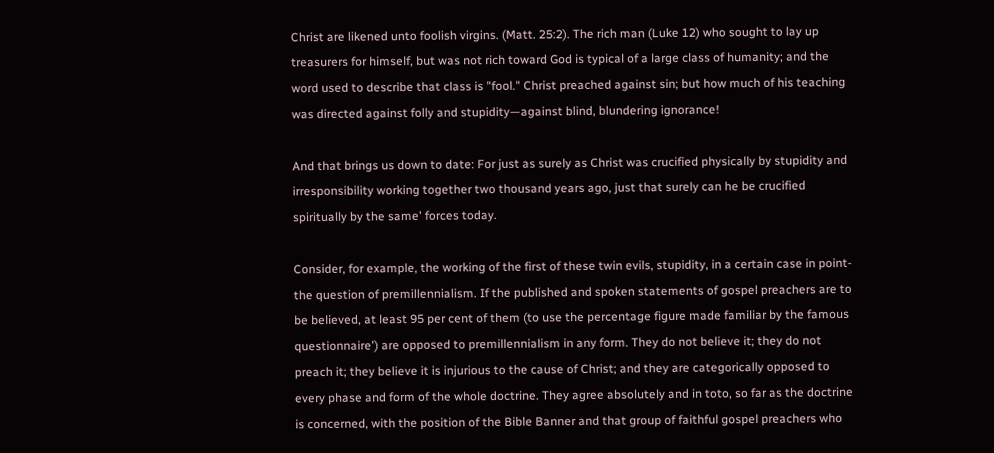Christ are likened unto foolish virgins. (Matt. 25:2). The rich man (Luke 12) who sought to lay up treasurers for himself, but was not rich toward God is typical of a large class of humanity; and the word used to describe that class is "fool." Christ preached against sin; but how much of his teaching was directed against folly and stupidity—against blind, blundering ignorance!

And that brings us down to date: For just as surely as Christ was crucified physically by stupidity and irresponsibility working together two thousand years ago, just that surely can he be crucified spiritually by the same' forces today.

Consider, for example, the working of the first of these twin evils, stupidity, in a certain case in point-the question of premillennialism. If the published and spoken statements of gospel preachers are to be believed, at least 95 per cent of them (to use the percentage figure made familiar by the famous questionnaire') are opposed to premillennialism in any form. They do not believe it; they do not preach it; they believe it is injurious to the cause of Christ; and they are categorically opposed to every phase and form of the whole doctrine. They agree absolutely and in toto, so far as the doctrine is concerned, with the position of the Bible Banner and that group of faithful gospel preachers who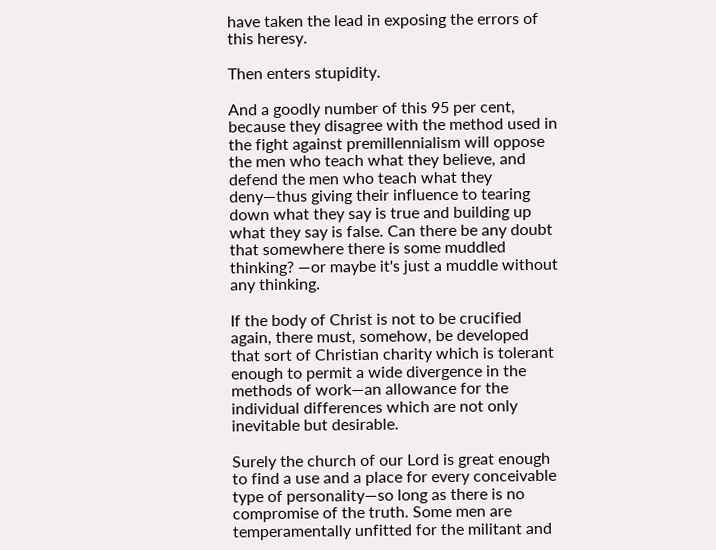have taken the lead in exposing the errors of this heresy.

Then enters stupidity.

And a goodly number of this 95 per cent, because they disagree with the method used in the fight against premillennialism will oppose the men who teach what they believe, and defend the men who teach what they deny—thus giving their influence to tearing down what they say is true and building up what they say is false. Can there be any doubt that somewhere there is some muddled thinking? —or maybe it's just a muddle without any thinking.

If the body of Christ is not to be crucified again, there must, somehow, be developed that sort of Christian charity which is tolerant enough to permit a wide divergence in the methods of work—an allowance for the individual differences which are not only inevitable but desirable.

Surely the church of our Lord is great enough to find a use and a place for every conceivable type of personality—so long as there is no compromise of the truth. Some men are temperamentally unfitted for the militant and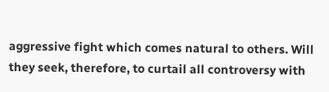aggressive fight which comes natural to others. Will they seek, therefore, to curtail all controversy with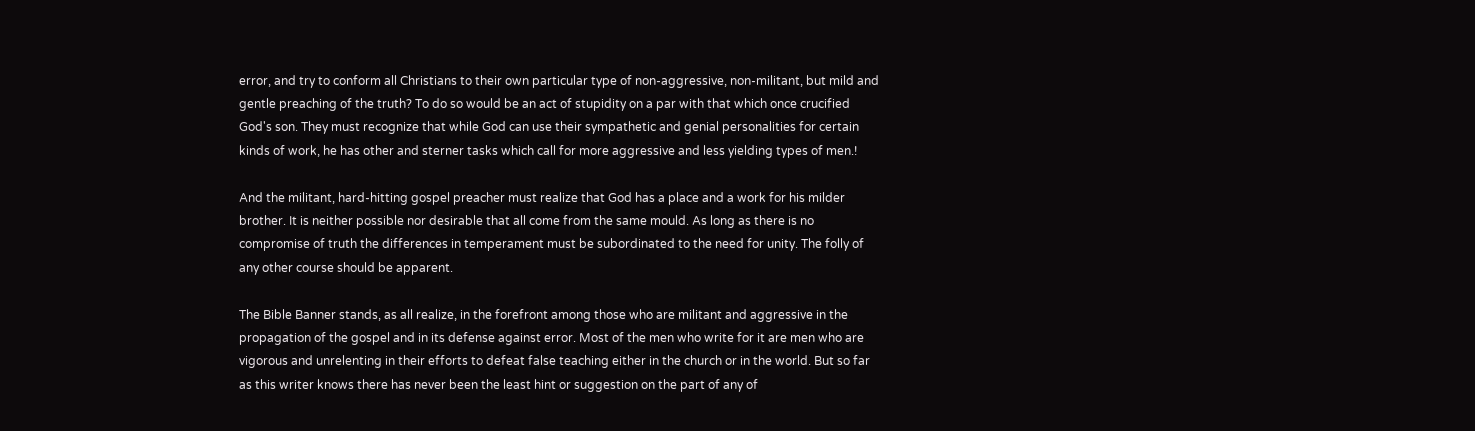error, and try to conform all Christians to their own particular type of non-aggressive, non-militant, but mild and gentle preaching of the truth? To do so would be an act of stupidity on a par with that which once crucified God's son. They must recognize that while God can use their sympathetic and genial personalities for certain kinds of work, he has other and sterner tasks which call for more aggressive and less yielding types of men.!

And the militant, hard-hitting gospel preacher must realize that God has a place and a work for his milder brother. It is neither possible nor desirable that all come from the same mould. As long as there is no compromise of truth the differences in temperament must be subordinated to the need for unity. The folly of any other course should be apparent.

The Bible Banner stands, as all realize, in the forefront among those who are militant and aggressive in the propagation of the gospel and in its defense against error. Most of the men who write for it are men who are vigorous and unrelenting in their efforts to defeat false teaching either in the church or in the world. But so far as this writer knows there has never been the least hint or suggestion on the part of any of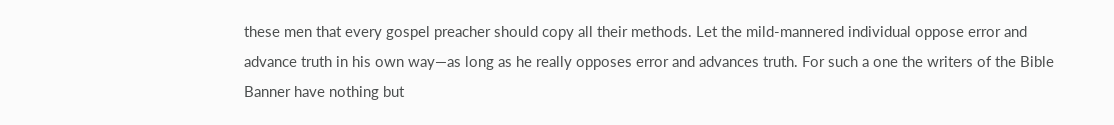these men that every gospel preacher should copy all their methods. Let the mild-mannered individual oppose error and advance truth in his own way—as long as he really opposes error and advances truth. For such a one the writers of the Bible Banner have nothing but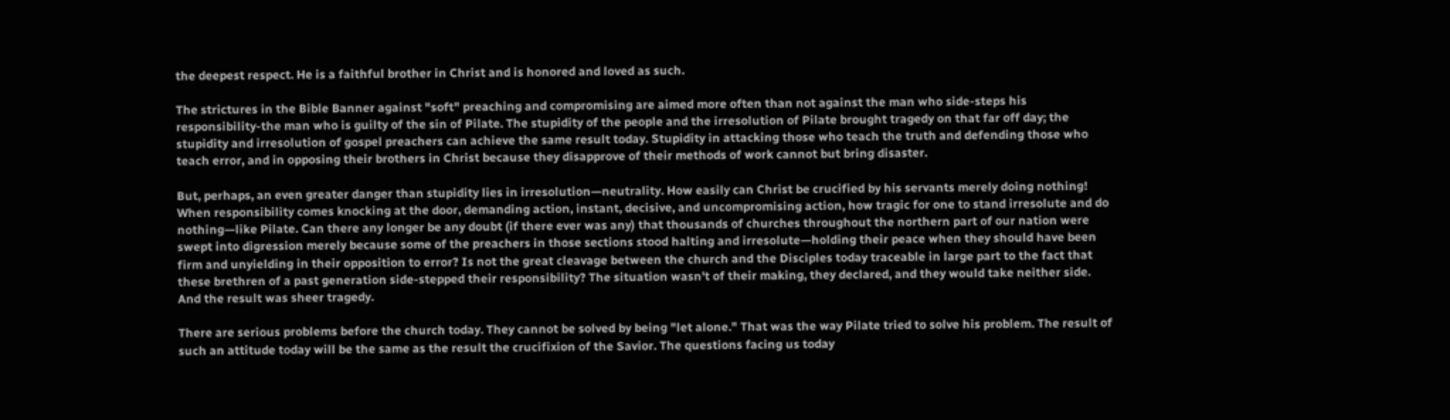the deepest respect. He is a faithful brother in Christ and is honored and loved as such.

The strictures in the Bible Banner against "soft" preaching and compromising are aimed more often than not against the man who side-steps his responsibility-the man who is guilty of the sin of Pilate. The stupidity of the people and the irresolution of Pilate brought tragedy on that far off day; the stupidity and irresolution of gospel preachers can achieve the same result today. Stupidity in attacking those who teach the truth and defending those who teach error, and in opposing their brothers in Christ because they disapprove of their methods of work cannot but bring disaster.

But, perhaps, an even greater danger than stupidity lies in irresolution—neutrality. How easily can Christ be crucified by his servants merely doing nothing! When responsibility comes knocking at the door, demanding action, instant, decisive, and uncompromising action, how tragic for one to stand irresolute and do nothing—like Pilate. Can there any longer be any doubt (if there ever was any) that thousands of churches throughout the northern part of our nation were swept into digression merely because some of the preachers in those sections stood halting and irresolute—holding their peace when they should have been firm and unyielding in their opposition to error? Is not the great cleavage between the church and the Disciples today traceable in large part to the fact that these brethren of a past generation side-stepped their responsibility? The situation wasn't of their making, they declared, and they would take neither side. And the result was sheer tragedy.

There are serious problems before the church today. They cannot be solved by being "let alone." That was the way Pilate tried to solve his problem. The result of such an attitude today will be the same as the result the crucifixion of the Savior. The questions facing us today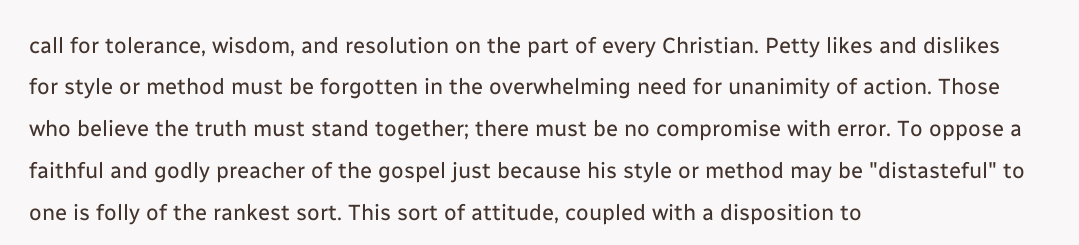call for tolerance, wisdom, and resolution on the part of every Christian. Petty likes and dislikes for style or method must be forgotten in the overwhelming need for unanimity of action. Those who believe the truth must stand together; there must be no compromise with error. To oppose a faithful and godly preacher of the gospel just because his style or method may be "distasteful" to one is folly of the rankest sort. This sort of attitude, coupled with a disposition to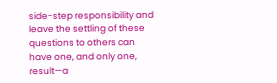side-step responsibility and leave the settling of these questions to others can have one, and only one, result—a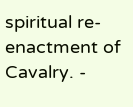spiritual re-enactment of Cavalry. -